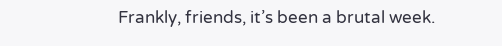Frankly, friends, it’s been a brutal week.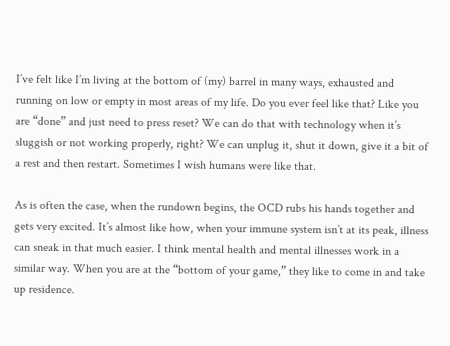I’ve felt like I’m living at the bottom of (my) barrel in many ways, exhausted and running on low or empty in most areas of my life. Do you ever feel like that? Like you are “done” and just need to press reset? We can do that with technology when it’s sluggish or not working properly, right? We can unplug it, shut it down, give it a bit of a rest and then restart. Sometimes I wish humans were like that.

As is often the case, when the rundown begins, the OCD rubs his hands together and gets very excited. It’s almost like how, when your immune system isn’t at its peak, illness can sneak in that much easier. I think mental health and mental illnesses work in a similar way. When you are at the “bottom of your game,” they like to come in and take up residence.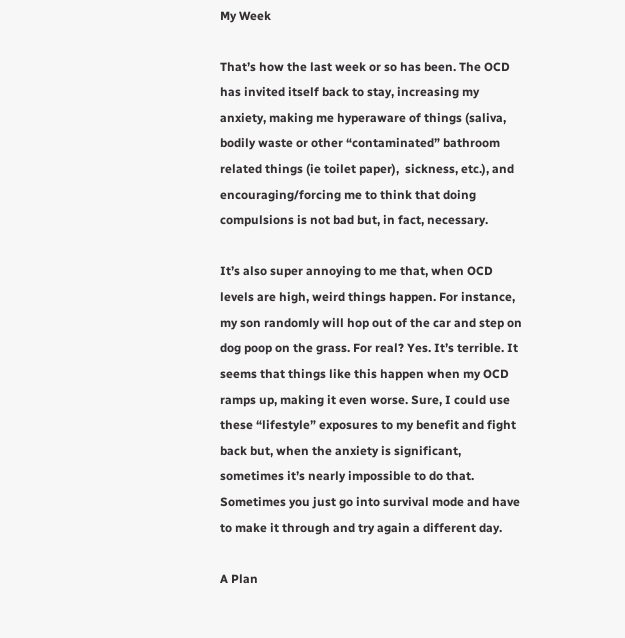My Week

That’s how the last week or so has been. The OCD has invited itself back to stay, increasing my anxiety, making me hyperaware of things (saliva, bodily waste or other “contaminated” bathroom related things (ie toilet paper),  sickness, etc.), and encouraging/forcing me to think that doing compulsions is not bad but, in fact, necessary.

It’s also super annoying to me that, when OCD levels are high, weird things happen. For instance, my son randomly will hop out of the car and step on dog poop on the grass. For real? Yes. It’s terrible. It seems that things like this happen when my OCD ramps up, making it even worse. Sure, I could use these “lifestyle” exposures to my benefit and fight back but, when the anxiety is significant, sometimes it’s nearly impossible to do that. Sometimes you just go into survival mode and have to make it through and try again a different day.

A Plan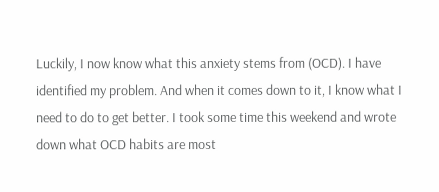Luckily, I now know what this anxiety stems from (OCD). I have identified my problem. And when it comes down to it, I know what I need to do to get better. I took some time this weekend and wrote down what OCD habits are most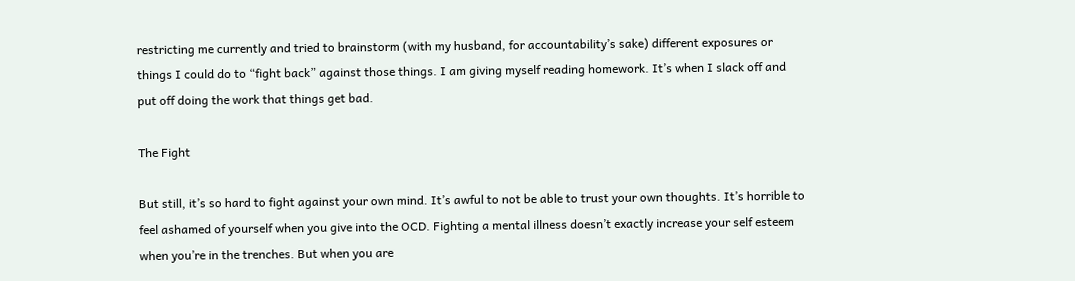restricting me currently and tried to brainstorm (with my husband, for accountability’s sake) different exposures or things I could do to “fight back” against those things. I am giving myself reading homework. It’s when I slack off and put off doing the work that things get bad.

The Fight

But still, it’s so hard to fight against your own mind. It’s awful to not be able to trust your own thoughts. It’s horrible to feel ashamed of yourself when you give into the OCD. Fighting a mental illness doesn’t exactly increase your self esteem when you’re in the trenches. But when you are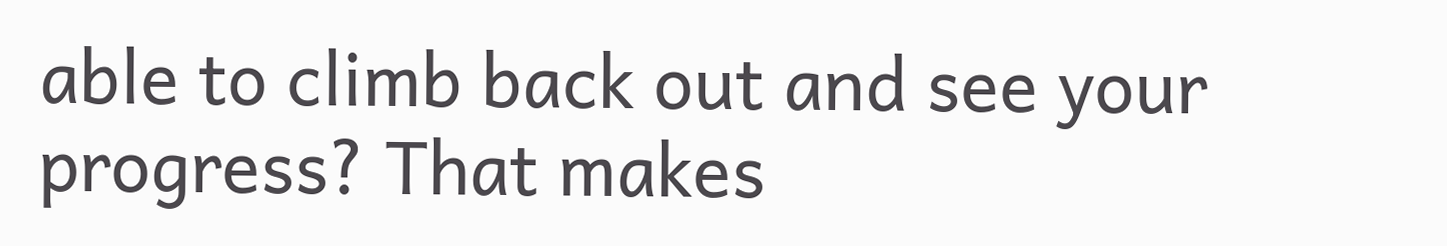able to climb back out and see your progress? That makes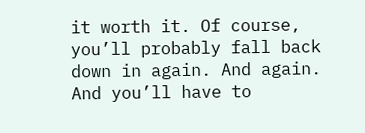it worth it. Of course, you’ll probably fall back down in again. And again. And you’ll have to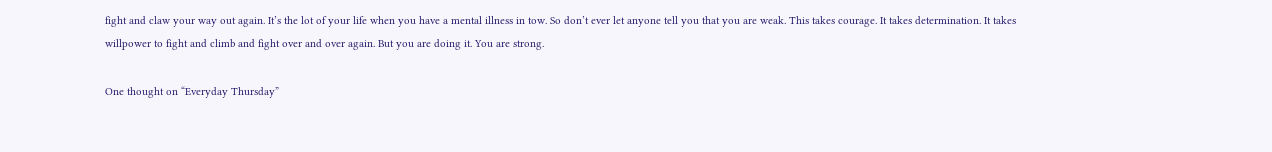fight and claw your way out again. It’s the lot of your life when you have a mental illness in tow. So don’t ever let anyone tell you that you are weak. This takes courage. It takes determination. It takes willpower to fight and climb and fight over and over again. But you are doing it. You are strong.

One thought on “Everyday Thursday”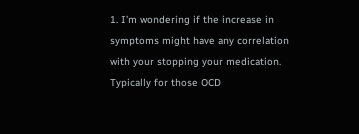1. I’m wondering if the increase in symptoms might have any correlation with your stopping your medication. Typically for those OCD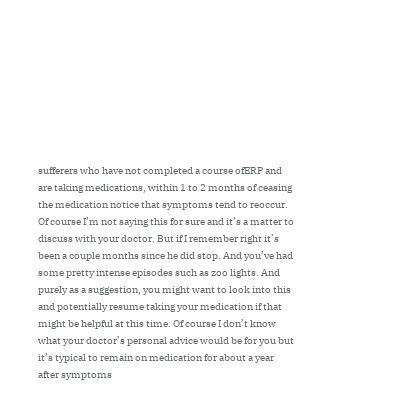sufferers who have not completed a course ofERP and are taking medications, within 1 to 2 months of ceasing the medication notice that symptoms tend to reoccur. Of course I’m not saying this for sure and it’s a matter to discuss with your doctor. But if I remember right it’s been a couple months since he did stop. And you’ve had some pretty intense episodes such as zoo lights. And purely as a suggestion, you might want to look into this and potentially resume taking your medication if that might be helpful at this time. Of course I don’t know what your doctor’s personal advice would be for you but it’s typical to remain on medication for about a year after symptoms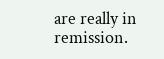are really in remission.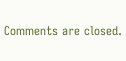Comments are closed.